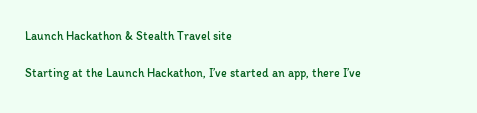Launch Hackathon & Stealth Travel site

Starting at the Launch Hackathon, I’ve started an app, there I’ve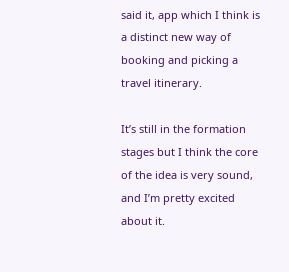said it, app which I think is a distinct new way of booking and picking a travel itinerary.

It’s still in the formation stages but I think the core of the idea is very sound, and I’m pretty excited about it.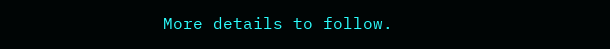More details to follow.